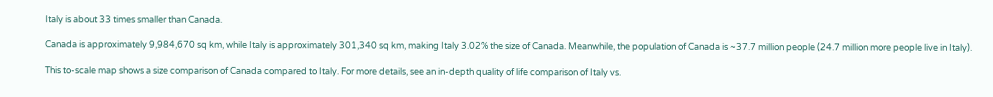Italy is about 33 times smaller than Canada.

Canada is approximately 9,984,670 sq km, while Italy is approximately 301,340 sq km, making Italy 3.02% the size of Canada. Meanwhile, the population of Canada is ~37.7 million people (24.7 million more people live in Italy).

This to-scale map shows a size comparison of Canada compared to Italy. For more details, see an in-depth quality of life comparison of Italy vs.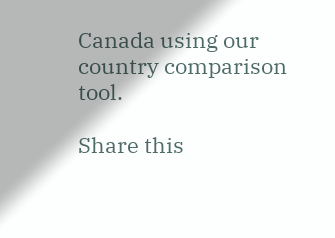Canada using our country comparison tool.

Share this